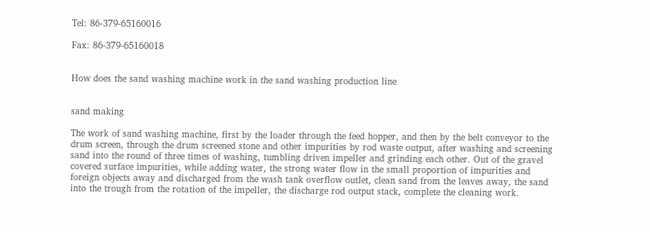Tel: 86-379-65160016

Fax: 86-379-65160018


How does the sand washing machine work in the sand washing production line


sand making

The work of sand washing machine, first by the loader through the feed hopper, and then by the belt conveyor to the drum screen, through the drum screened stone and other impurities by rod waste output, after washing and screening sand into the round of three times of washing, tumbling driven impeller and grinding each other. Out of the gravel covered surface impurities, while adding water, the strong water flow in the small proportion of impurities and foreign objects away and discharged from the wash tank overflow outlet, clean sand from the leaves away, the sand into the trough from the rotation of the impeller, the discharge rod output stack, complete the cleaning work.